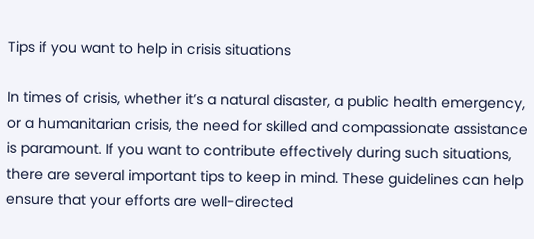Tips if you want to help in crisis situations

In times of crisis, whether it’s a natural disaster, a public health emergency, or a humanitarian crisis, the need for skilled and compassionate assistance is paramount. If you want to contribute effectively during such situations, there are several important tips to keep in mind. These guidelines can help ensure that your efforts are well-directed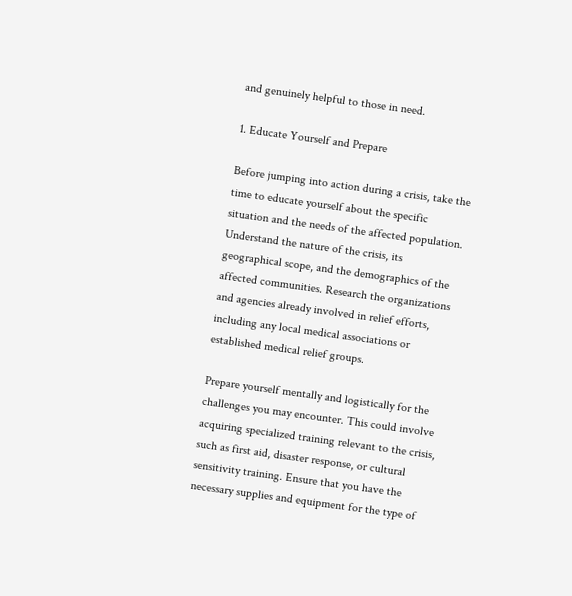and genuinely helpful to those in need.

1. Educate Yourself and Prepare

Before jumping into action during a crisis, take the time to educate yourself about the specific situation and the needs of the affected population. Understand the nature of the crisis, its geographical scope, and the demographics of the affected communities. Research the organizations and agencies already involved in relief efforts, including any local medical associations or established medical relief groups.

Prepare yourself mentally and logistically for the challenges you may encounter. This could involve acquiring specialized training relevant to the crisis, such as first aid, disaster response, or cultural sensitivity training. Ensure that you have the necessary supplies and equipment for the type of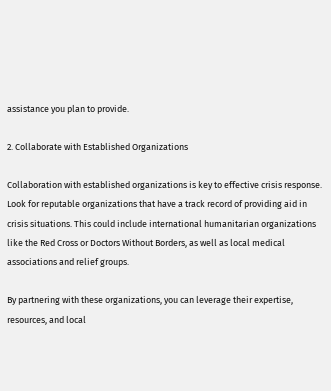assistance you plan to provide.

2. Collaborate with Established Organizations

Collaboration with established organizations is key to effective crisis response. Look for reputable organizations that have a track record of providing aid in crisis situations. This could include international humanitarian organizations like the Red Cross or Doctors Without Borders, as well as local medical associations and relief groups.

By partnering with these organizations, you can leverage their expertise, resources, and local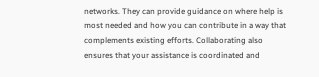networks. They can provide guidance on where help is most needed and how you can contribute in a way that complements existing efforts. Collaborating also ensures that your assistance is coordinated and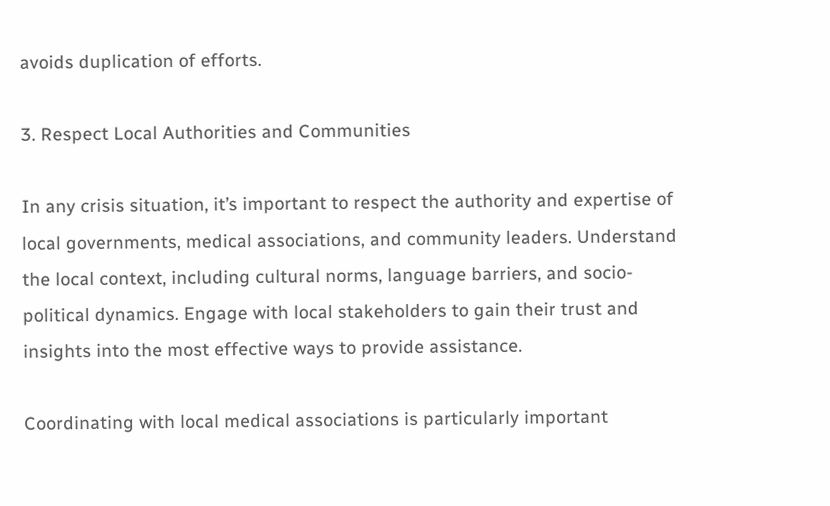avoids duplication of efforts.

3. Respect Local Authorities and Communities

In any crisis situation, it’s important to respect the authority and expertise of local governments, medical associations, and community leaders. Understand the local context, including cultural norms, language barriers, and socio-political dynamics. Engage with local stakeholders to gain their trust and insights into the most effective ways to provide assistance.

Coordinating with local medical associations is particularly important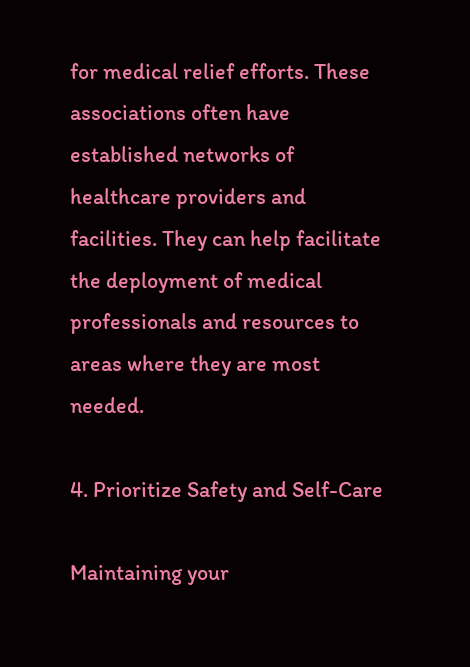for medical relief efforts. These associations often have established networks of healthcare providers and facilities. They can help facilitate the deployment of medical professionals and resources to areas where they are most needed.

4. Prioritize Safety and Self-Care

Maintaining your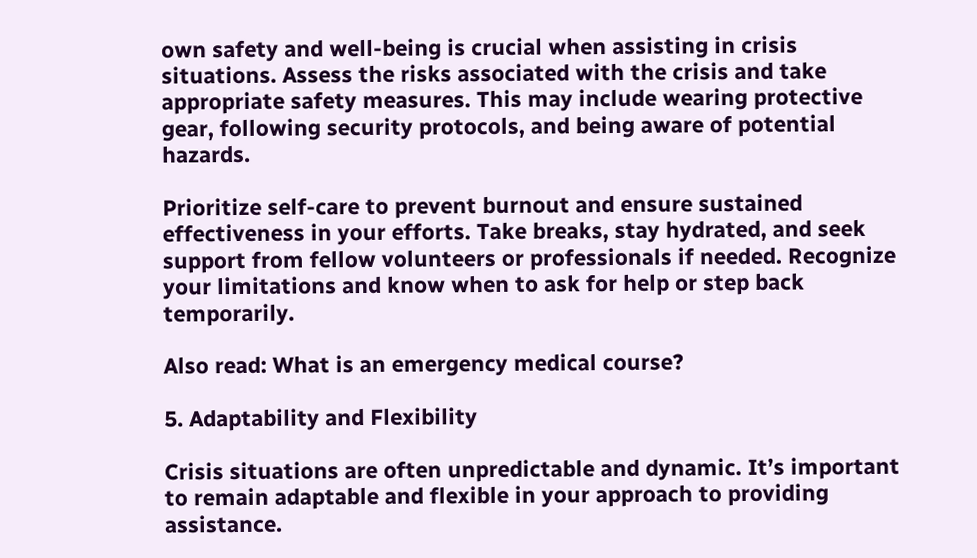own safety and well-being is crucial when assisting in crisis situations. Assess the risks associated with the crisis and take appropriate safety measures. This may include wearing protective gear, following security protocols, and being aware of potential hazards.

Prioritize self-care to prevent burnout and ensure sustained effectiveness in your efforts. Take breaks, stay hydrated, and seek support from fellow volunteers or professionals if needed. Recognize your limitations and know when to ask for help or step back temporarily.

Also read: What is an emergency medical course?

5. Adaptability and Flexibility

Crisis situations are often unpredictable and dynamic. It’s important to remain adaptable and flexible in your approach to providing assistance.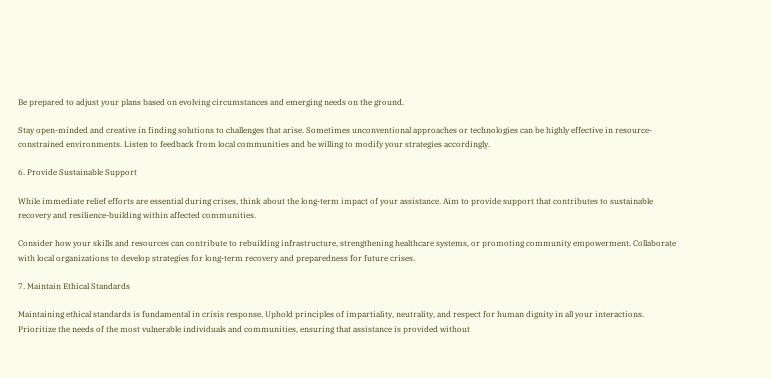Be prepared to adjust your plans based on evolving circumstances and emerging needs on the ground.

Stay open-minded and creative in finding solutions to challenges that arise. Sometimes unconventional approaches or technologies can be highly effective in resource-constrained environments. Listen to feedback from local communities and be willing to modify your strategies accordingly.

6. Provide Sustainable Support

While immediate relief efforts are essential during crises, think about the long-term impact of your assistance. Aim to provide support that contributes to sustainable recovery and resilience-building within affected communities.

Consider how your skills and resources can contribute to rebuilding infrastructure, strengthening healthcare systems, or promoting community empowerment. Collaborate with local organizations to develop strategies for long-term recovery and preparedness for future crises.

7. Maintain Ethical Standards

Maintaining ethical standards is fundamental in crisis response. Uphold principles of impartiality, neutrality, and respect for human dignity in all your interactions. Prioritize the needs of the most vulnerable individuals and communities, ensuring that assistance is provided without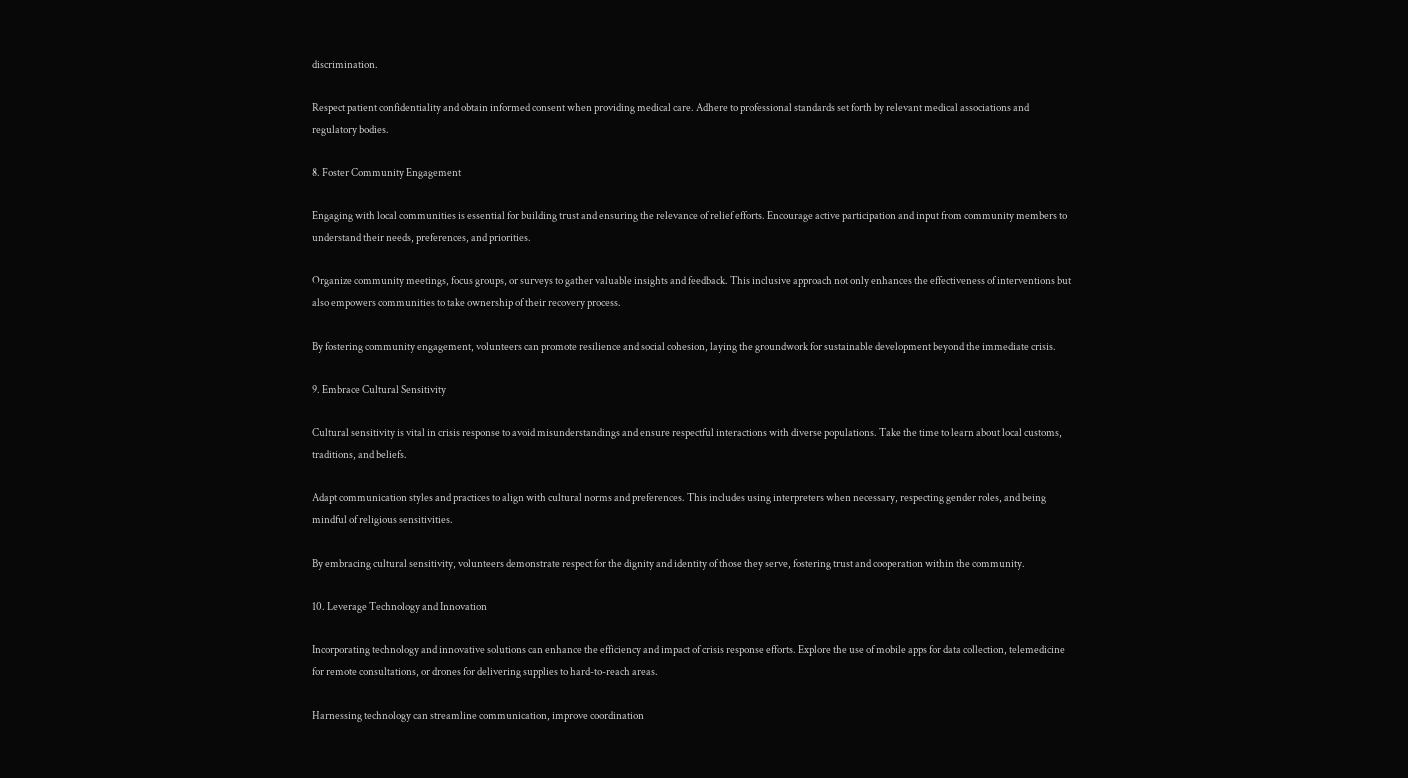discrimination.

Respect patient confidentiality and obtain informed consent when providing medical care. Adhere to professional standards set forth by relevant medical associations and regulatory bodies.

8. Foster Community Engagement

Engaging with local communities is essential for building trust and ensuring the relevance of relief efforts. Encourage active participation and input from community members to understand their needs, preferences, and priorities.

Organize community meetings, focus groups, or surveys to gather valuable insights and feedback. This inclusive approach not only enhances the effectiveness of interventions but also empowers communities to take ownership of their recovery process.

By fostering community engagement, volunteers can promote resilience and social cohesion, laying the groundwork for sustainable development beyond the immediate crisis.

9. Embrace Cultural Sensitivity

Cultural sensitivity is vital in crisis response to avoid misunderstandings and ensure respectful interactions with diverse populations. Take the time to learn about local customs, traditions, and beliefs.

Adapt communication styles and practices to align with cultural norms and preferences. This includes using interpreters when necessary, respecting gender roles, and being mindful of religious sensitivities.

By embracing cultural sensitivity, volunteers demonstrate respect for the dignity and identity of those they serve, fostering trust and cooperation within the community.

10. Leverage Technology and Innovation

Incorporating technology and innovative solutions can enhance the efficiency and impact of crisis response efforts. Explore the use of mobile apps for data collection, telemedicine for remote consultations, or drones for delivering supplies to hard-to-reach areas.

Harnessing technology can streamline communication, improve coordination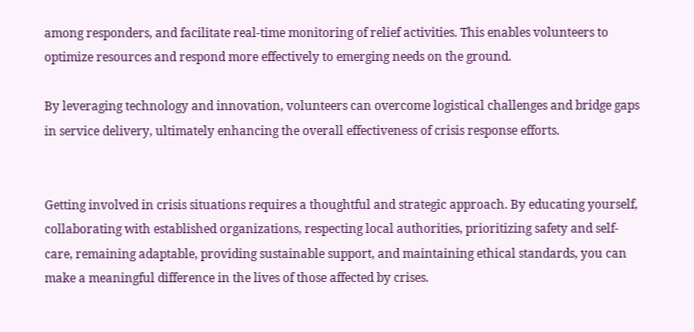among responders, and facilitate real-time monitoring of relief activities. This enables volunteers to optimize resources and respond more effectively to emerging needs on the ground.

By leveraging technology and innovation, volunteers can overcome logistical challenges and bridge gaps in service delivery, ultimately enhancing the overall effectiveness of crisis response efforts.


Getting involved in crisis situations requires a thoughtful and strategic approach. By educating yourself, collaborating with established organizations, respecting local authorities, prioritizing safety and self-care, remaining adaptable, providing sustainable support, and maintaining ethical standards, you can make a meaningful difference in the lives of those affected by crises.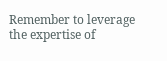Remember to leverage the expertise of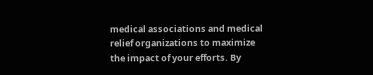medical associations and medical relief organizations to maximize the impact of your efforts. By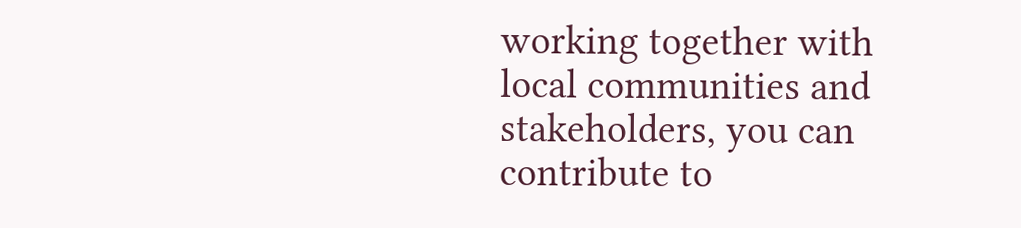working together with local communities and stakeholders, you can contribute to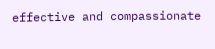effective and compassionate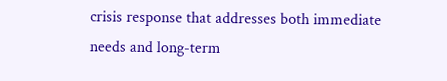crisis response that addresses both immediate needs and long-term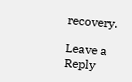recovery.

Leave a Reply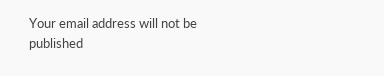Your email address will not be published